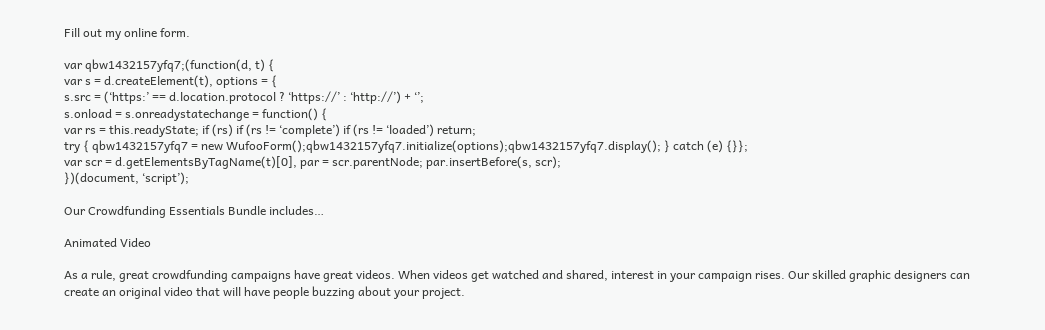Fill out my online form.

var qbw1432157yfq7;(function(d, t) {
var s = d.createElement(t), options = {
s.src = (‘https:’ == d.location.protocol ? ‘https://’ : ‘http://’) + ‘’;
s.onload = s.onreadystatechange = function() {
var rs = this.readyState; if (rs) if (rs != ‘complete’) if (rs != ‘loaded’) return;
try { qbw1432157yfq7 = new WufooForm();qbw1432157yfq7.initialize(options);qbw1432157yfq7.display(); } catch (e) {}};
var scr = d.getElementsByTagName(t)[0], par = scr.parentNode; par.insertBefore(s, scr);
})(document, ‘script’);

Our Crowdfunding Essentials Bundle includes…

Animated Video

As a rule, great crowdfunding campaigns have great videos. When videos get watched and shared, interest in your campaign rises. Our skilled graphic designers can create an original video that will have people buzzing about your project.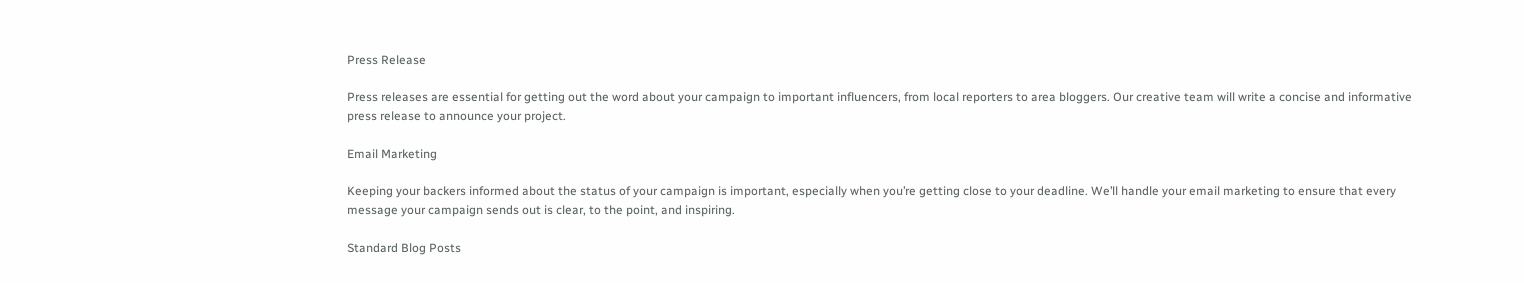Press Release

Press releases are essential for getting out the word about your campaign to important influencers, from local reporters to area bloggers. Our creative team will write a concise and informative press release to announce your project.

Email Marketing

Keeping your backers informed about the status of your campaign is important, especially when you’re getting close to your deadline. We’ll handle your email marketing to ensure that every message your campaign sends out is clear, to the point, and inspiring.

Standard Blog Posts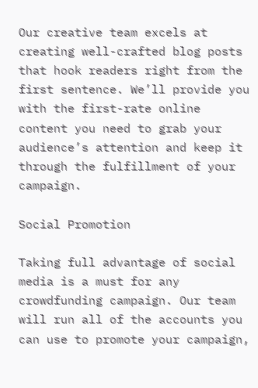Our creative team excels at creating well-crafted blog posts that hook readers right from the first sentence. We’ll provide you with the first-rate online content you need to grab your audience’s attention and keep it through the fulfillment of your campaign.

Social Promotion

Taking full advantage of social media is a must for any crowdfunding campaign. Our team will run all of the accounts you can use to promote your campaign,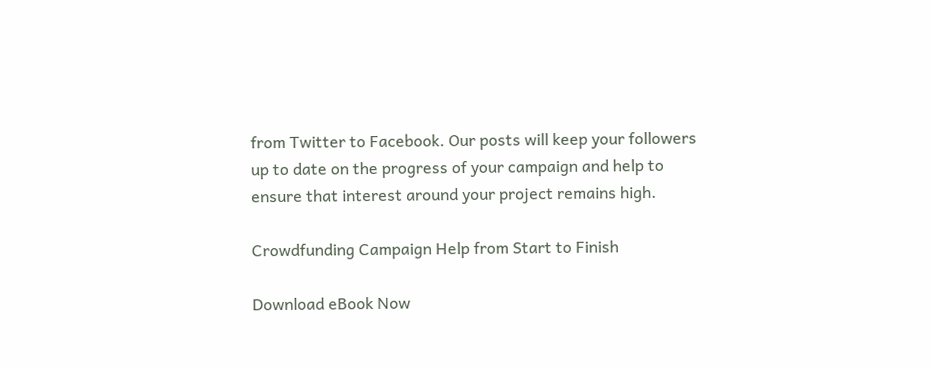from Twitter to Facebook. Our posts will keep your followers up to date on the progress of your campaign and help to ensure that interest around your project remains high.

Crowdfunding Campaign Help from Start to Finish

Download eBook Now